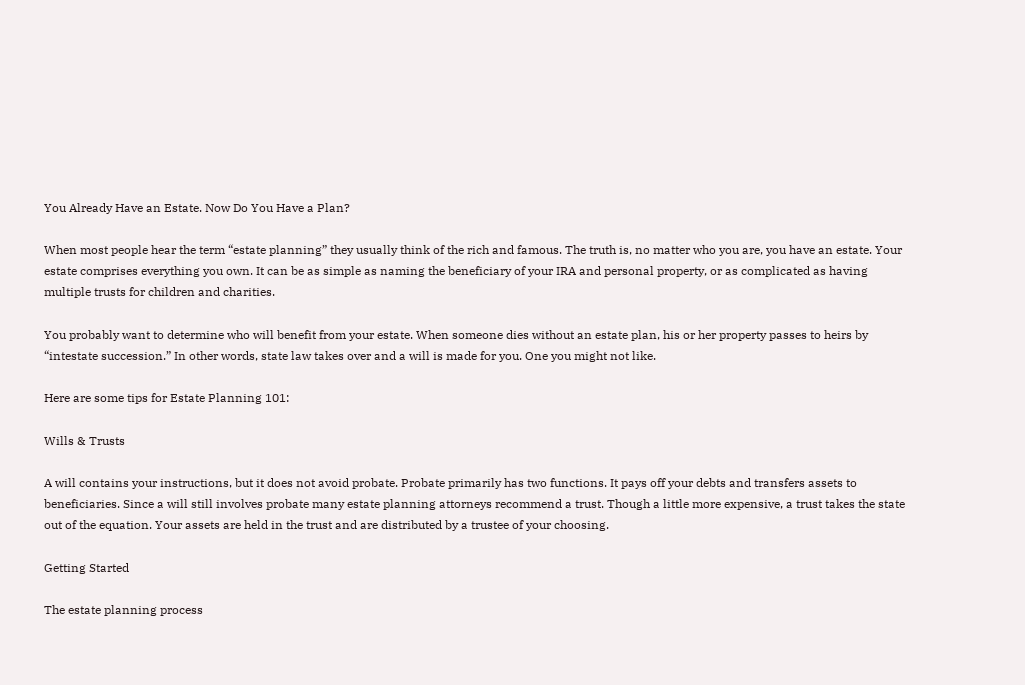You Already Have an Estate. Now Do You Have a Plan?

When most people hear the term “estate planning” they usually think of the rich and famous. The truth is, no matter who you are, you have an estate. Your estate comprises everything you own. It can be as simple as naming the beneficiary of your IRA and personal property, or as complicated as having multiple trusts for children and charities.

You probably want to determine who will benefit from your estate. When someone dies without an estate plan, his or her property passes to heirs by “intestate succession.” In other words, state law takes over and a will is made for you. One you might not like.

Here are some tips for Estate Planning 101:

Wills & Trusts

A will contains your instructions, but it does not avoid probate. Probate primarily has two functions. It pays off your debts and transfers assets to beneficiaries. Since a will still involves probate many estate planning attorneys recommend a trust. Though a little more expensive, a trust takes the state out of the equation. Your assets are held in the trust and are distributed by a trustee of your choosing.

Getting Started

The estate planning process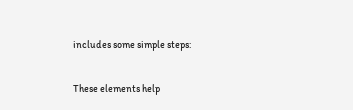includes some simple steps:

These elements help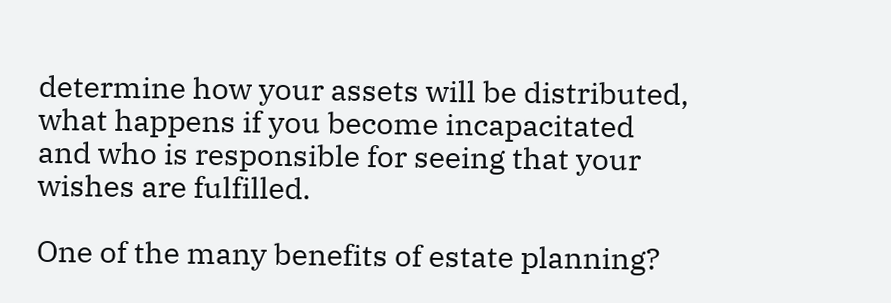determine how your assets will be distributed, what happens if you become incapacitated and who is responsible for seeing that your wishes are fulfilled.

One of the many benefits of estate planning?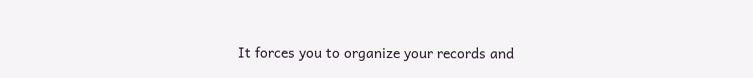It forces you to organize your records and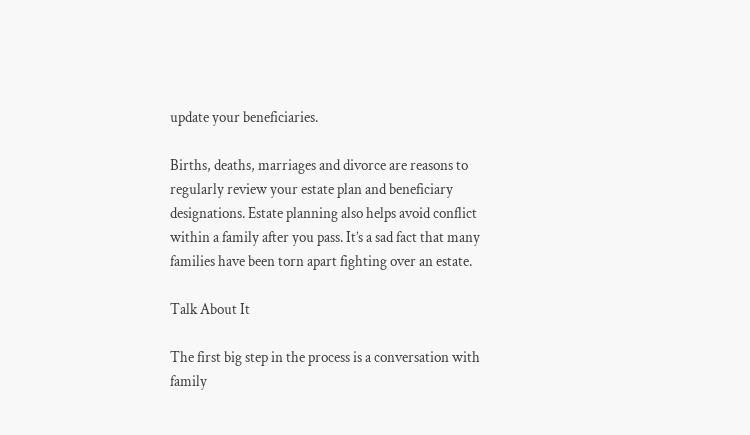update your beneficiaries.

Births, deaths, marriages and divorce are reasons to regularly review your estate plan and beneficiary designations. Estate planning also helps avoid conflict within a family after you pass. It’s a sad fact that many families have been torn apart fighting over an estate.

Talk About It

The first big step in the process is a conversation with family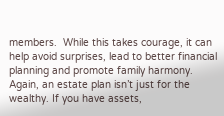members.  While this takes courage, it can help avoid surprises, lead to better financial planning and promote family harmony. Again, an estate plan isn’t just for the wealthy. If you have assets,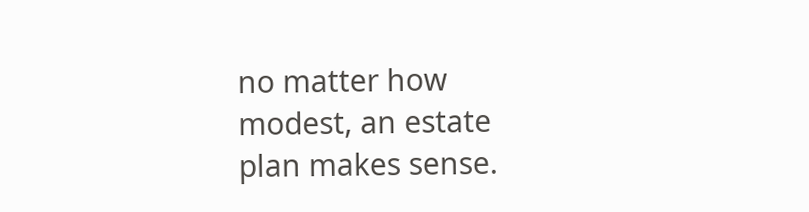no matter how modest, an estate plan makes sense.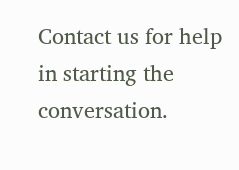Contact us for help in starting the conversation.